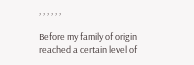, , , , , ,

Before my family of origin reached a certain level of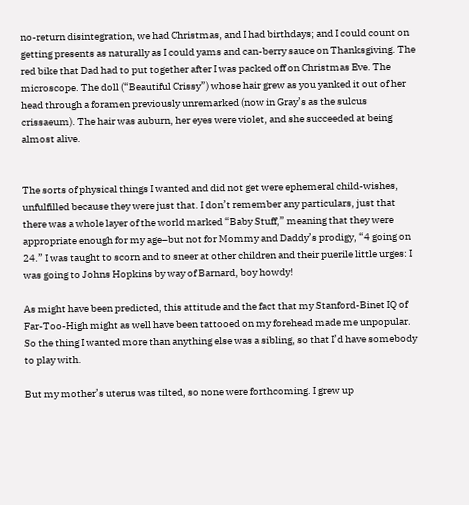no-return disintegration, we had Christmas, and I had birthdays; and I could count on getting presents as naturally as I could yams and can-berry sauce on Thanksgiving. The red bike that Dad had to put together after I was packed off on Christmas Eve. The microscope. The doll (“Beautiful Crissy”) whose hair grew as you yanked it out of her head through a foramen previously unremarked (now in Gray’s as the sulcus crissaeum). The hair was auburn, her eyes were violet, and she succeeded at being almost alive.


The sorts of physical things I wanted and did not get were ephemeral child-wishes, unfulfilled because they were just that. I don’t remember any particulars, just that there was a whole layer of the world marked “Baby Stuff,” meaning that they were appropriate enough for my age–but not for Mommy and Daddy’s prodigy, “4 going on 24.” I was taught to scorn and to sneer at other children and their puerile little urges: I was going to Johns Hopkins by way of Barnard, boy howdy!

As might have been predicted, this attitude and the fact that my Stanford-Binet IQ of Far-Too-High might as well have been tattooed on my forehead made me unpopular. So the thing I wanted more than anything else was a sibling, so that I’d have somebody to play with.

But my mother’s uterus was tilted, so none were forthcoming. I grew up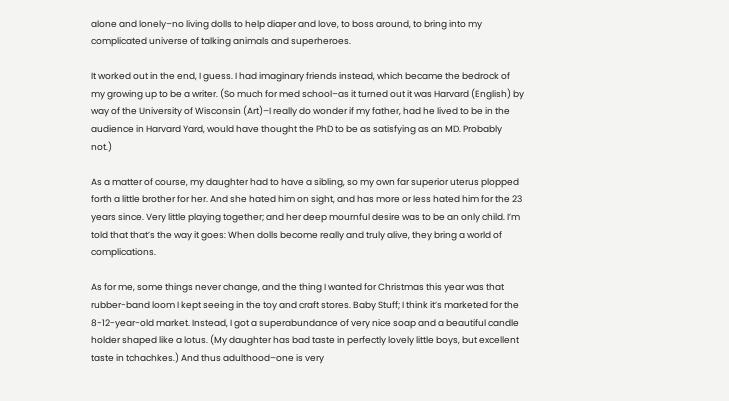alone and lonely–no living dolls to help diaper and love, to boss around, to bring into my complicated universe of talking animals and superheroes.

It worked out in the end, I guess. I had imaginary friends instead, which became the bedrock of my growing up to be a writer. (So much for med school–as it turned out it was Harvard (English) by way of the University of Wisconsin (Art)–I really do wonder if my father, had he lived to be in the audience in Harvard Yard, would have thought the PhD to be as satisfying as an MD. Probably not.)

As a matter of course, my daughter had to have a sibling, so my own far superior uterus plopped forth a little brother for her. And she hated him on sight, and has more or less hated him for the 23 years since. Very little playing together; and her deep mournful desire was to be an only child. I’m told that that’s the way it goes: When dolls become really and truly alive, they bring a world of complications.

As for me, some things never change, and the thing I wanted for Christmas this year was that rubber-band loom I kept seeing in the toy and craft stores. Baby Stuff; I think it’s marketed for the 8-12-year-old market. Instead, I got a superabundance of very nice soap and a beautiful candle holder shaped like a lotus. (My daughter has bad taste in perfectly lovely little boys, but excellent taste in tchachkes.) And thus adulthood–one is very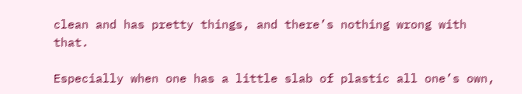clean and has pretty things, and there’s nothing wrong with that.

Especially when one has a little slab of plastic all one’s own,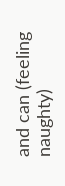and can (feeling naughty)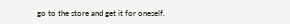go to the store and get it for oneself.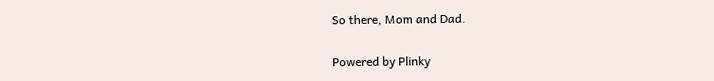So there, Mom and Dad.

Powered by Plinky